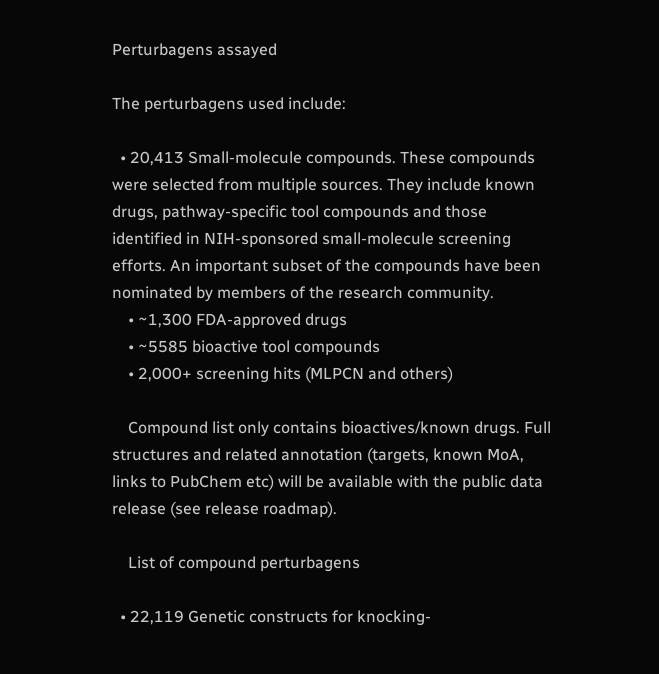Perturbagens assayed

The perturbagens used include:

  • 20,413 Small-molecule compounds. These compounds were selected from multiple sources. They include known drugs, pathway-specific tool compounds and those identified in NIH-sponsored small-molecule screening efforts. An important subset of the compounds have been nominated by members of the research community.
    • ~1,300 FDA-approved drugs
    • ~5585 bioactive tool compounds
    • 2,000+ screening hits (MLPCN and others)

    Compound list only contains bioactives/known drugs. Full structures and related annotation (targets, known MoA, links to PubChem etc) will be available with the public data release (see release roadmap).

    List of compound perturbagens

  • 22,119 Genetic constructs for knocking-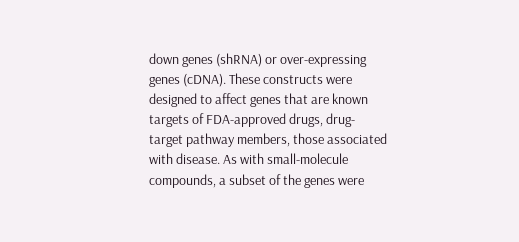down genes (shRNA) or over-expressing genes (cDNA). These constructs were designed to affect genes that are known targets of FDA-approved drugs, drug-target pathway members, those associated with disease. As with small-molecule compounds, a subset of the genes were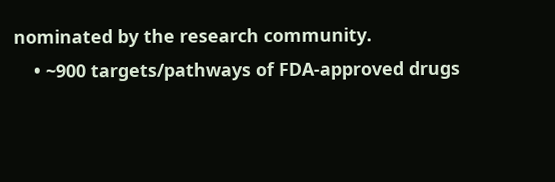nominated by the research community.
    • ~900 targets/pathways of FDA-approved drugs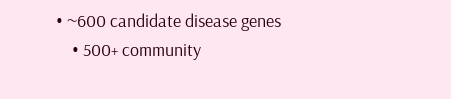• ~600 candidate disease genes
    • 500+ community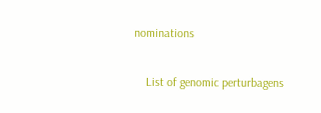nominations

    List of genomic perturbagens